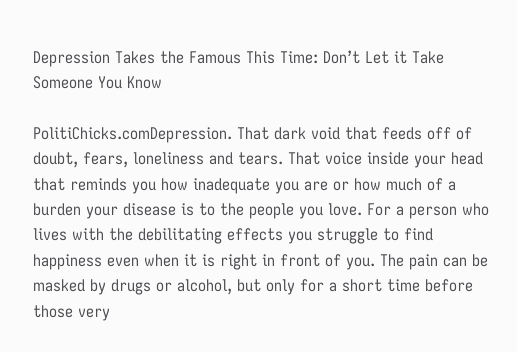Depression Takes the Famous This Time: Don’t Let it Take Someone You Know

PolitiChicks.comDepression. That dark void that feeds off of doubt, fears, loneliness and tears. That voice inside your head that reminds you how inadequate you are or how much of a burden your disease is to the people you love. For a person who lives with the debilitating effects you struggle to find happiness even when it is right in front of you. The pain can be masked by drugs or alcohol, but only for a short time before those very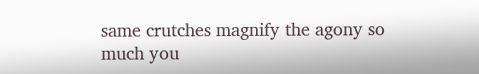same crutches magnify the agony so much you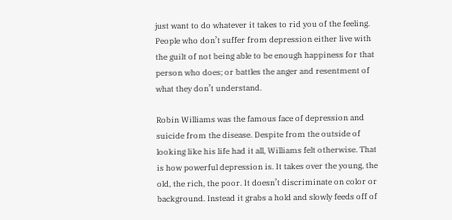just want to do whatever it takes to rid you of the feeling. People who don’t suffer from depression either live with the guilt of not being able to be enough happiness for that person who does; or battles the anger and resentment of what they don’t understand.

Robin Williams was the famous face of depression and suicide from the disease. Despite from the outside of looking like his life had it all, Williams felt otherwise. That is how powerful depression is. It takes over the young, the old, the rich, the poor. It doesn’t discriminate on color or background. Instead it grabs a hold and slowly feeds off of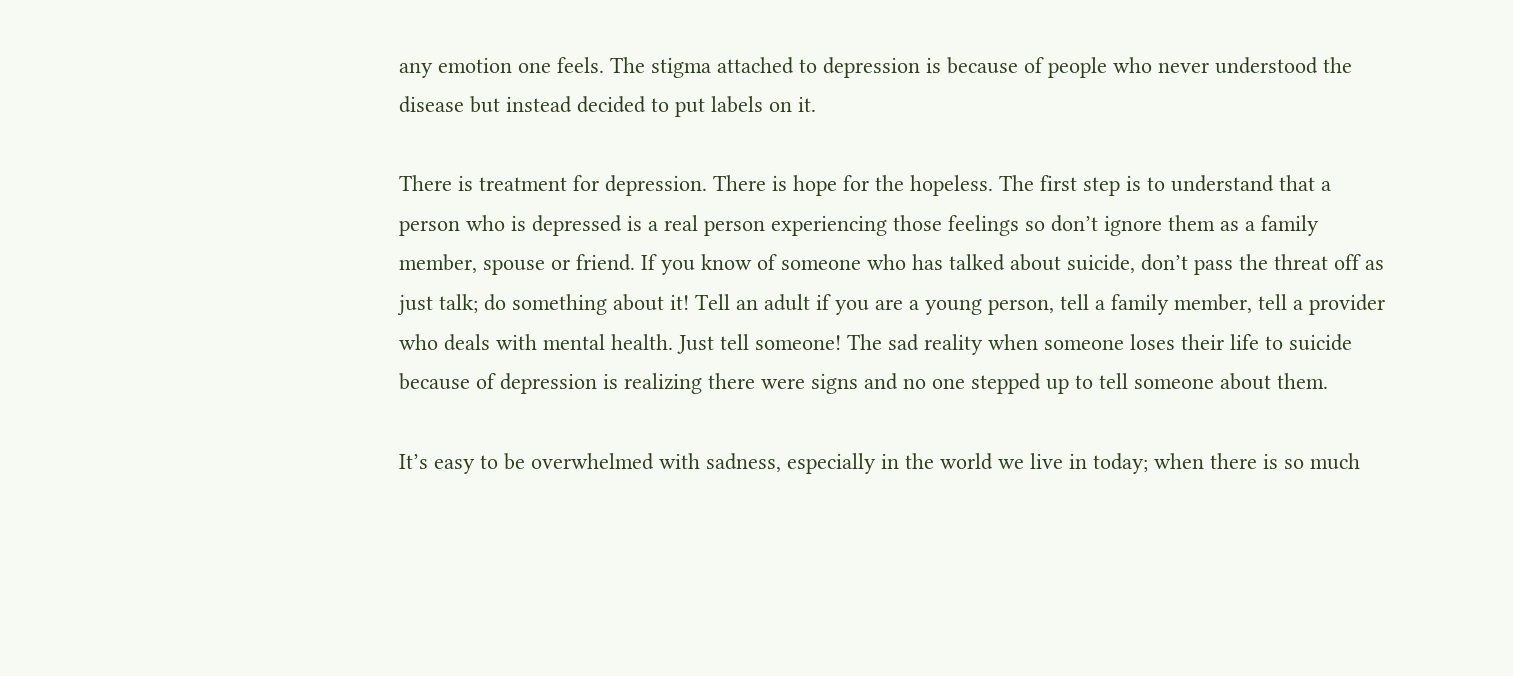any emotion one feels. The stigma attached to depression is because of people who never understood the disease but instead decided to put labels on it.

There is treatment for depression. There is hope for the hopeless. The first step is to understand that a person who is depressed is a real person experiencing those feelings so don’t ignore them as a family member, spouse or friend. If you know of someone who has talked about suicide, don’t pass the threat off as just talk; do something about it! Tell an adult if you are a young person, tell a family member, tell a provider who deals with mental health. Just tell someone! The sad reality when someone loses their life to suicide because of depression is realizing there were signs and no one stepped up to tell someone about them.

It’s easy to be overwhelmed with sadness, especially in the world we live in today; when there is so much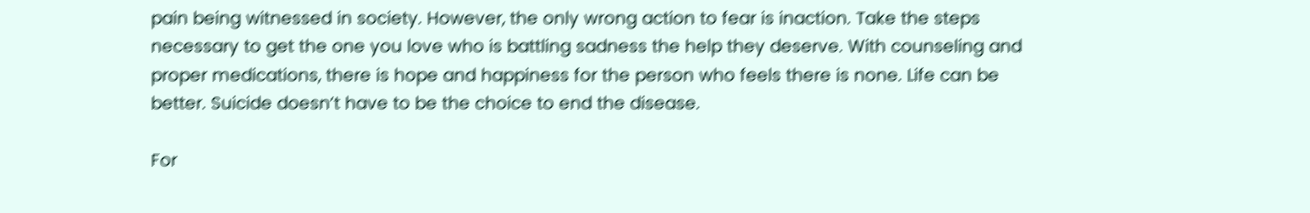pain being witnessed in society. However, the only wrong action to fear is inaction. Take the steps necessary to get the one you love who is battling sadness the help they deserve. With counseling and proper medications, there is hope and happiness for the person who feels there is none. Life can be better. Suicide doesn’t have to be the choice to end the disease.

For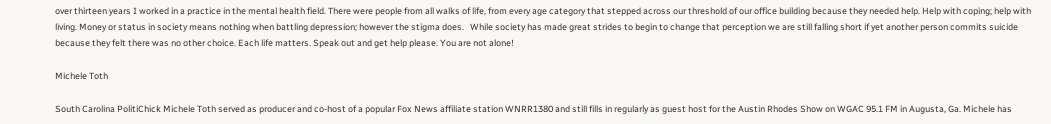over thirteen years I worked in a practice in the mental health field. There were people from all walks of life, from every age category that stepped across our threshold of our office building because they needed help. Help with coping; help with living. Money or status in society means nothing when battling depression; however the stigma does.   While society has made great strides to begin to change that perception we are still falling short if yet another person commits suicide because they felt there was no other choice. Each life matters. Speak out and get help please. You are not alone!

Michele Toth

South Carolina PolitiChick Michele Toth served as producer and co-host of a popular Fox News affiliate station WNRR1380 and still fills in regularly as guest host for the Austin Rhodes Show on WGAC 95.1 FM in Augusta, Ga. Michele has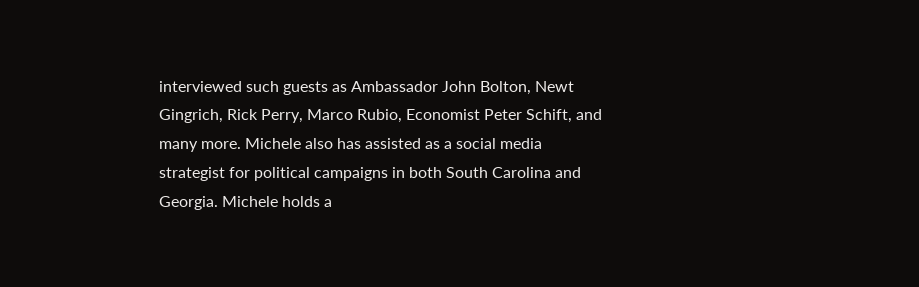interviewed such guests as Ambassador John Bolton, Newt Gingrich, Rick Perry, Marco Rubio, Economist Peter Schift, and many more. Michele also has assisted as a social media strategist for political campaigns in both South Carolina and Georgia. Michele holds a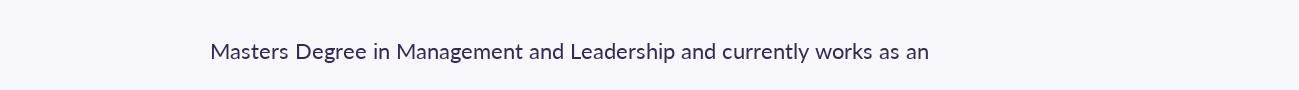Masters Degree in Management and Leadership and currently works as an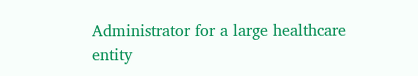Administrator for a large healthcare entity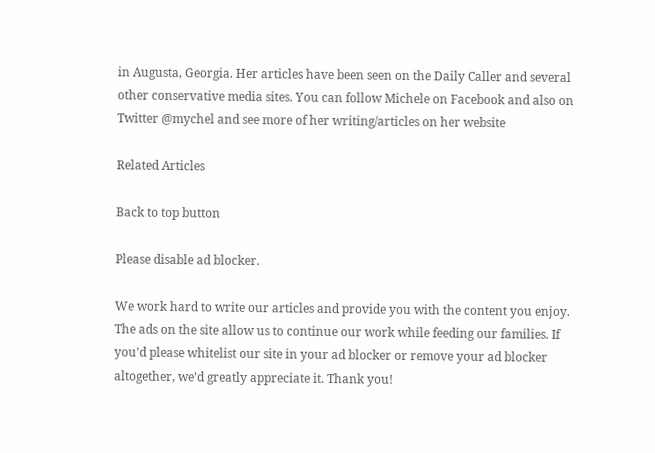in Augusta, Georgia. Her articles have been seen on the Daily Caller and several other conservative media sites. You can follow Michele on Facebook and also on Twitter @mychel and see more of her writing/articles on her website

Related Articles

Back to top button

Please disable ad blocker.

We work hard to write our articles and provide you with the content you enjoy. The ads on the site allow us to continue our work while feeding our families. If you'd please whitelist our site in your ad blocker or remove your ad blocker altogether, we'd greatly appreciate it. Thank you!